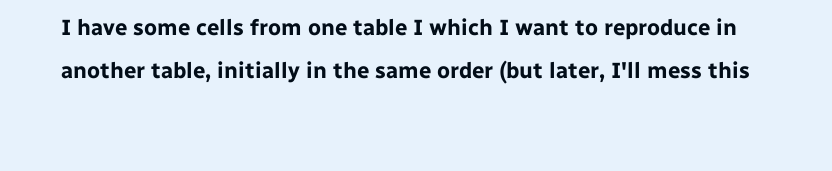I have some cells from one table I which I want to reproduce in another table, initially in the same order (but later, I'll mess this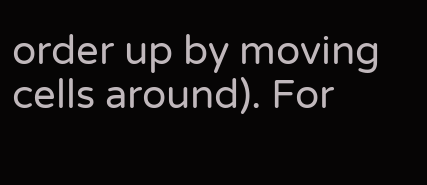order up by moving cells around). For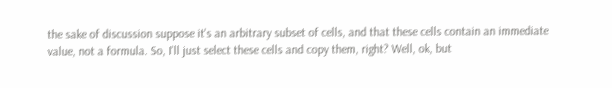the sake of discussion suppose it's an arbitrary subset of cells, and that these cells contain an immediate value, not a formula. So, I'll just select these cells and copy them, right? Well, ok, but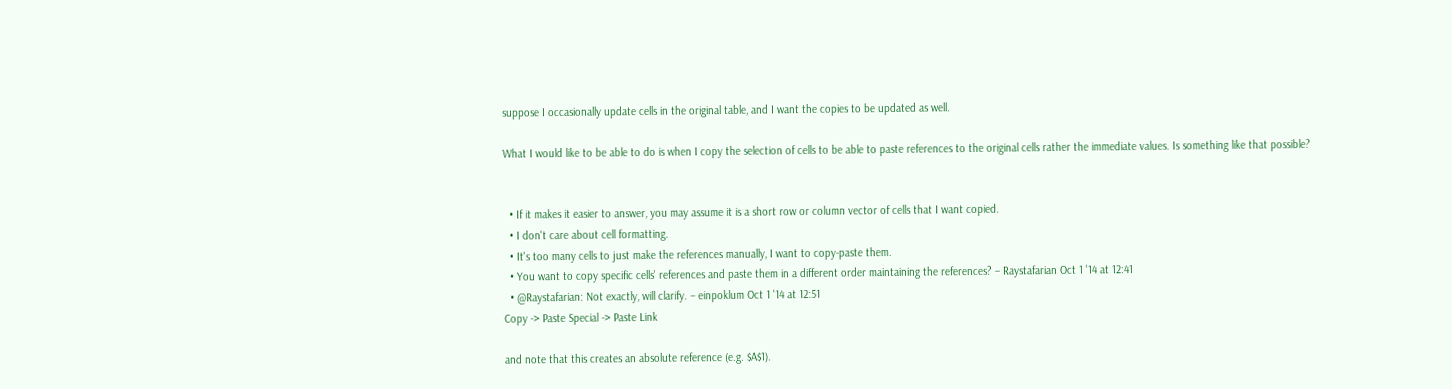suppose I occasionally update cells in the original table, and I want the copies to be updated as well.

What I would like to be able to do is when I copy the selection of cells to be able to paste references to the original cells rather the immediate values. Is something like that possible?


  • If it makes it easier to answer, you may assume it is a short row or column vector of cells that I want copied.
  • I don't care about cell formatting.
  • It's too many cells to just make the references manually, I want to copy-paste them.
  • You want to copy specific cells' references and paste them in a different order maintaining the references? – Raystafarian Oct 1 '14 at 12:41
  • @Raystafarian: Not exactly, will clarify. – einpoklum Oct 1 '14 at 12:51
Copy -> Paste Special -> Paste Link

and note that this creates an absolute reference (e.g. $A$1).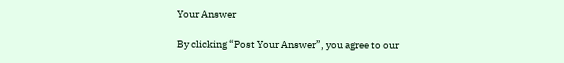Your Answer

By clicking “Post Your Answer”, you agree to our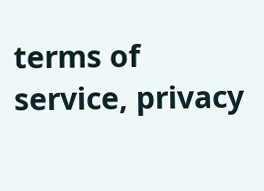terms of service, privacy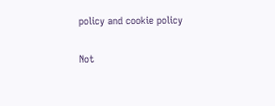policy and cookie policy

Not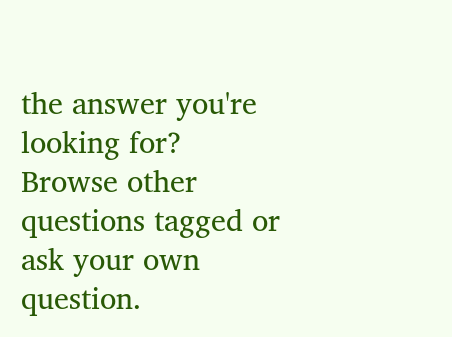the answer you're looking for? Browse other questions tagged or ask your own question.